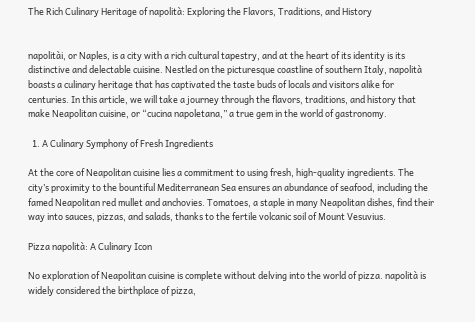The Rich Culinary Heritage of napolità: Exploring the Flavors, Traditions, and History


napolitài, or Naples, is a city with a rich cultural tapestry, and at the heart of its identity is its distinctive and delectable cuisine. Nestled on the picturesque coastline of southern Italy, napolità boasts a culinary heritage that has captivated the taste buds of locals and visitors alike for centuries. In this article, we will take a journey through the flavors, traditions, and history that make Neapolitan cuisine, or “cucina napoletana,” a true gem in the world of gastronomy.

  1. A Culinary Symphony of Fresh Ingredients

At the core of Neapolitan cuisine lies a commitment to using fresh, high-quality ingredients. The city’s proximity to the bountiful Mediterranean Sea ensures an abundance of seafood, including the famed Neapolitan red mullet and anchovies. Tomatoes, a staple in many Neapolitan dishes, find their way into sauces, pizzas, and salads, thanks to the fertile volcanic soil of Mount Vesuvius.

Pizza napolità: A Culinary Icon

No exploration of Neapolitan cuisine is complete without delving into the world of pizza. napolità is widely considered the birthplace of pizza,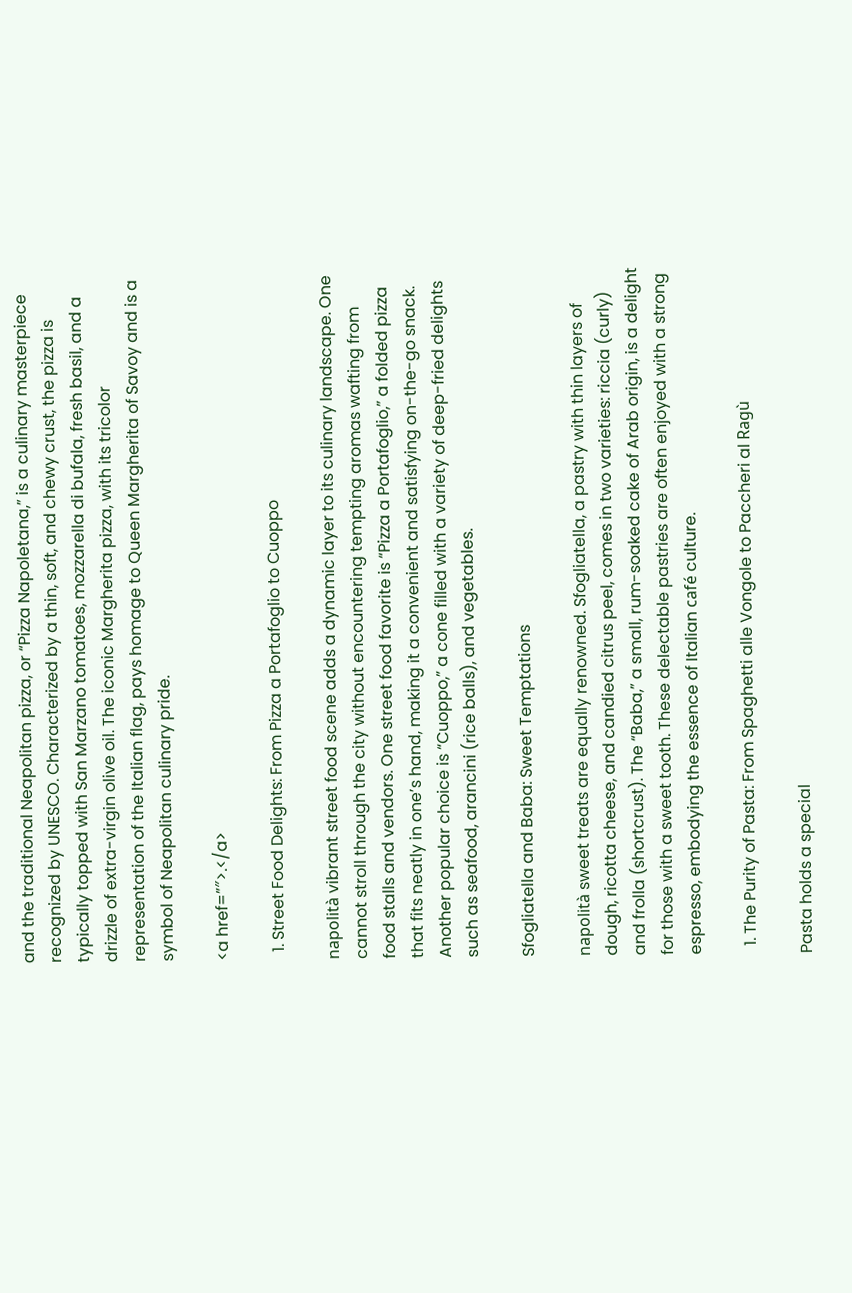and the traditional Neapolitan pizza, or “Pizza Napoletana,” is a culinary masterpiece recognized by UNESCO. Characterized by a thin, soft, and chewy crust, the pizza is typically topped with San Marzano tomatoes, mozzarella di bufala, fresh basil, and a drizzle of extra-virgin olive oil. The iconic Margherita pizza, with its tricolor representation of the Italian flag, pays homage to Queen Margherita of Savoy and is a symbol of Neapolitan culinary pride.

<a href=”″>.</a>

  1. Street Food Delights: From Pizza a Portafoglio to Cuoppo

napolità vibrant street food scene adds a dynamic layer to its culinary landscape. One cannot stroll through the city without encountering tempting aromas wafting from food stalls and vendors. One street food favorite is “Pizza a Portafoglio,” a folded pizza that fits neatly in one’s hand, making it a convenient and satisfying on-the-go snack. Another popular choice is “Cuoppo,” a cone filled with a variety of deep-fried delights such as seafood, arancini (rice balls), and vegetables.

Sfogliatella and Baba: Sweet Temptations

napolità sweet treats are equally renowned. Sfogliatella, a pastry with thin layers of dough, ricotta cheese, and candied citrus peel, comes in two varieties: riccia (curly) and frolla (shortcrust). The “Baba,” a small, rum-soaked cake of Arab origin, is a delight for those with a sweet tooth. These delectable pastries are often enjoyed with a strong espresso, embodying the essence of Italian café culture.

  1. The Purity of Pasta: From Spaghetti alle Vongole to Paccheri al Ragù

Pasta holds a special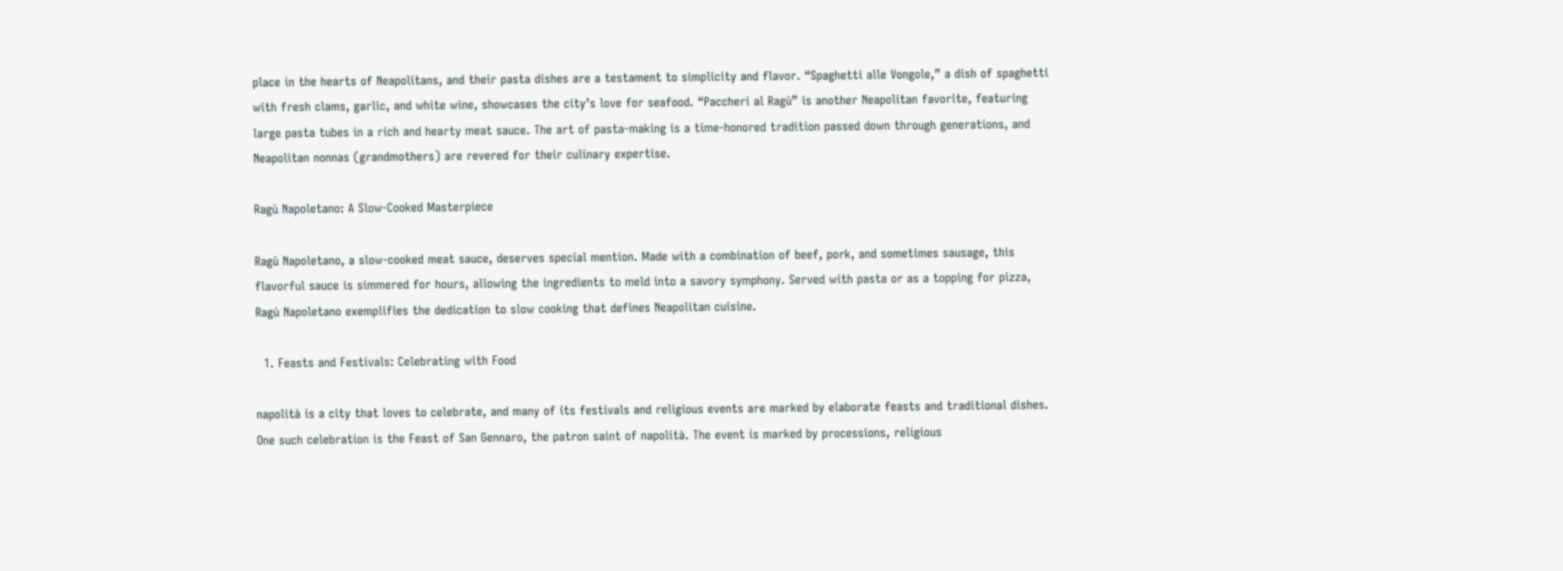place in the hearts of Neapolitans, and their pasta dishes are a testament to simplicity and flavor. “Spaghetti alle Vongole,” a dish of spaghetti with fresh clams, garlic, and white wine, showcases the city’s love for seafood. “Paccheri al Ragù” is another Neapolitan favorite, featuring large pasta tubes in a rich and hearty meat sauce. The art of pasta-making is a time-honored tradition passed down through generations, and Neapolitan nonnas (grandmothers) are revered for their culinary expertise.

Ragù Napoletano: A Slow-Cooked Masterpiece

Ragù Napoletano, a slow-cooked meat sauce, deserves special mention. Made with a combination of beef, pork, and sometimes sausage, this flavorful sauce is simmered for hours, allowing the ingredients to meld into a savory symphony. Served with pasta or as a topping for pizza, Ragù Napoletano exemplifies the dedication to slow cooking that defines Neapolitan cuisine.

  1. Feasts and Festivals: Celebrating with Food

napolità is a city that loves to celebrate, and many of its festivals and religious events are marked by elaborate feasts and traditional dishes. One such celebration is the Feast of San Gennaro, the patron saint of napolità. The event is marked by processions, religious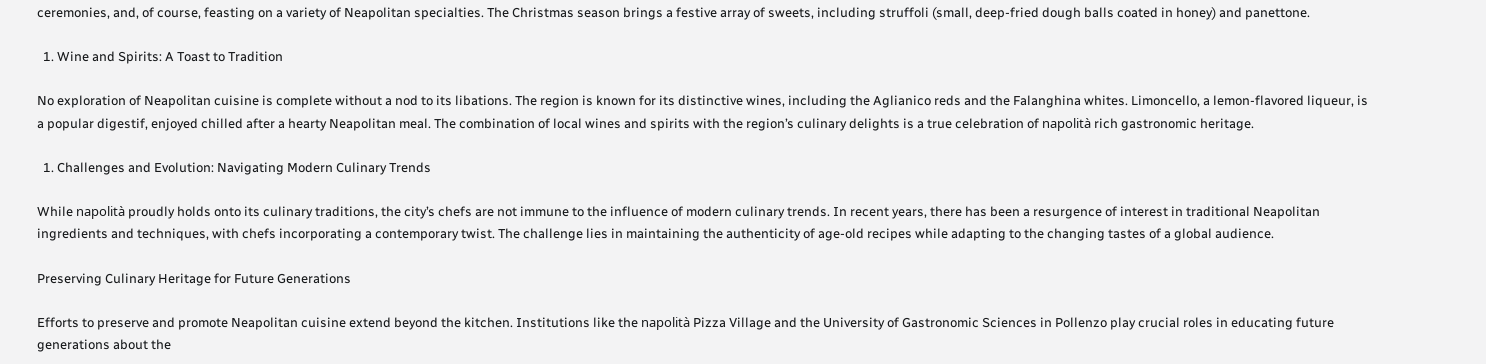ceremonies, and, of course, feasting on a variety of Neapolitan specialties. The Christmas season brings a festive array of sweets, including struffoli (small, deep-fried dough balls coated in honey) and panettone.

  1. Wine and Spirits: A Toast to Tradition

No exploration of Neapolitan cuisine is complete without a nod to its libations. The region is known for its distinctive wines, including the Aglianico reds and the Falanghina whites. Limoncello, a lemon-flavored liqueur, is a popular digestif, enjoyed chilled after a hearty Neapolitan meal. The combination of local wines and spirits with the region’s culinary delights is a true celebration of napolità rich gastronomic heritage.

  1. Challenges and Evolution: Navigating Modern Culinary Trends

While napolità proudly holds onto its culinary traditions, the city’s chefs are not immune to the influence of modern culinary trends. In recent years, there has been a resurgence of interest in traditional Neapolitan ingredients and techniques, with chefs incorporating a contemporary twist. The challenge lies in maintaining the authenticity of age-old recipes while adapting to the changing tastes of a global audience.

Preserving Culinary Heritage for Future Generations

Efforts to preserve and promote Neapolitan cuisine extend beyond the kitchen. Institutions like the napolità Pizza Village and the University of Gastronomic Sciences in Pollenzo play crucial roles in educating future generations about the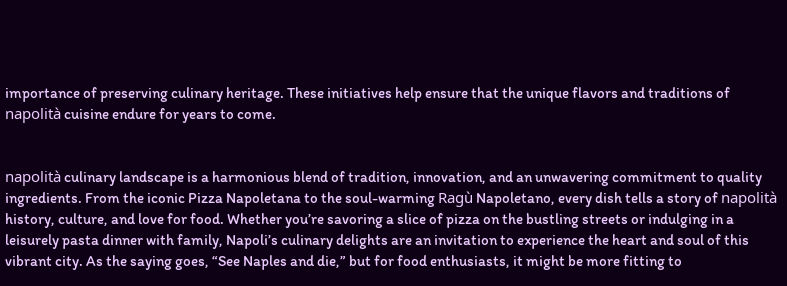importance of preserving culinary heritage. These initiatives help ensure that the unique flavors and traditions of napolità cuisine endure for years to come.


napolità culinary landscape is a harmonious blend of tradition, innovation, and an unwavering commitment to quality ingredients. From the iconic Pizza Napoletana to the soul-warming Ragù Napoletano, every dish tells a story of napolità history, culture, and love for food. Whether you’re savoring a slice of pizza on the bustling streets or indulging in a leisurely pasta dinner with family, Napoli’s culinary delights are an invitation to experience the heart and soul of this vibrant city. As the saying goes, “See Naples and die,” but for food enthusiasts, it might be more fitting to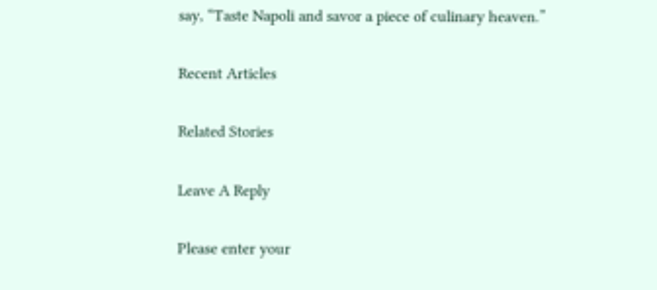say, “Taste Napoli and savor a piece of culinary heaven.”

Recent Articles

Related Stories

Leave A Reply

Please enter your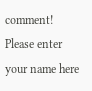comment!
Please enter your name here